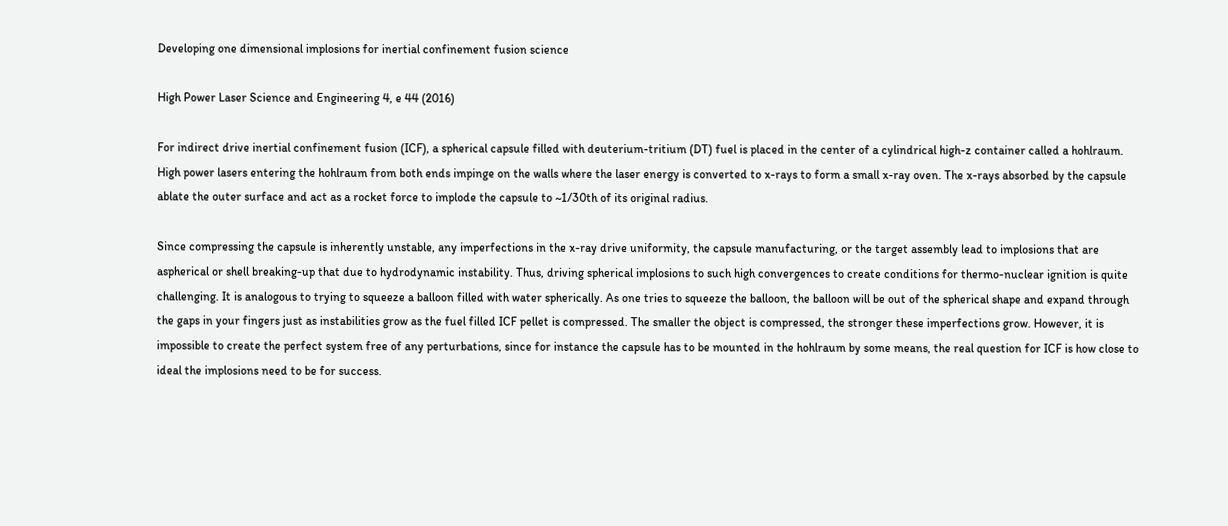Developing one dimensional implosions for inertial confinement fusion science

High Power Laser Science and Engineering 4, e 44 (2016)

For indirect drive inertial confinement fusion (ICF), a spherical capsule filled with deuterium-tritium (DT) fuel is placed in the center of a cylindrical high-z container called a hohlraum. High power lasers entering the hohlraum from both ends impinge on the walls where the laser energy is converted to x-rays to form a small x-ray oven. The x-rays absorbed by the capsule ablate the outer surface and act as a rocket force to implode the capsule to ~1/30th of its original radius.

Since compressing the capsule is inherently unstable, any imperfections in the x-ray drive uniformity, the capsule manufacturing, or the target assembly lead to implosions that are aspherical or shell breaking-up that due to hydrodynamic instability. Thus, driving spherical implosions to such high convergences to create conditions for thermo-nuclear ignition is quite challenging. It is analogous to trying to squeeze a balloon filled with water spherically. As one tries to squeeze the balloon, the balloon will be out of the spherical shape and expand through the gaps in your fingers just as instabilities grow as the fuel filled ICF pellet is compressed. The smaller the object is compressed, the stronger these imperfections grow. However, it is impossible to create the perfect system free of any perturbations, since for instance the capsule has to be mounted in the hohlraum by some means, the real question for ICF is how close to ideal the implosions need to be for success.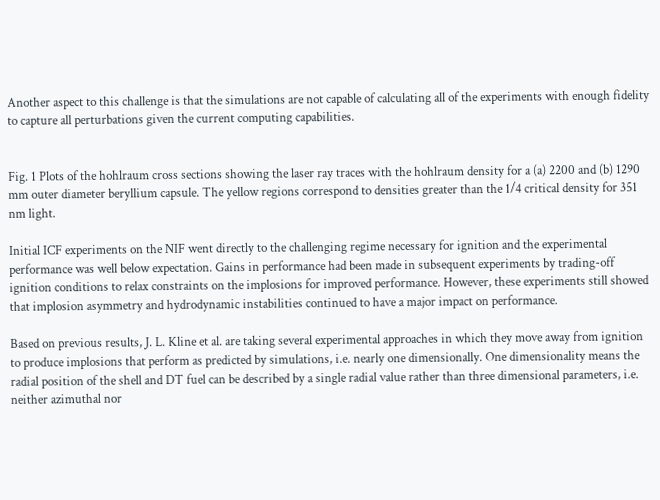Another aspect to this challenge is that the simulations are not capable of calculating all of the experiments with enough fidelity to capture all perturbations given the current computing capabilities.


Fig. 1 Plots of the hohlraum cross sections showing the laser ray traces with the hohlraum density for a (a) 2200 and (b) 1290 mm outer diameter beryllium capsule. The yellow regions correspond to densities greater than the 1/4 critical density for 351 nm light.

Initial ICF experiments on the NIF went directly to the challenging regime necessary for ignition and the experimental performance was well below expectation. Gains in performance had been made in subsequent experiments by trading-off ignition conditions to relax constraints on the implosions for improved performance. However, these experiments still showed that implosion asymmetry and hydrodynamic instabilities continued to have a major impact on performance.

Based on previous results, J. L. Kline et al. are taking several experimental approaches in which they move away from ignition to produce implosions that perform as predicted by simulations, i.e. nearly one dimensionally. One dimensionality means the radial position of the shell and DT fuel can be described by a single radial value rather than three dimensional parameters, i.e. neither azimuthal nor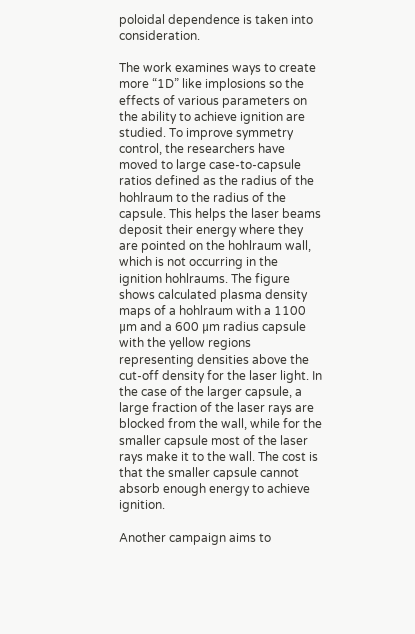poloidal dependence is taken into consideration.

The work examines ways to create more “1D” like implosions so the effects of various parameters on the ability to achieve ignition are studied. To improve symmetry control, the researchers have moved to large case-to-capsule ratios defined as the radius of the hohlraum to the radius of the capsule. This helps the laser beams deposit their energy where they are pointed on the hohlraum wall, which is not occurring in the ignition hohlraums. The figure shows calculated plasma density maps of a hohlraum with a 1100 μm and a 600 μm radius capsule with the yellow regions representing densities above the cut-off density for the laser light. In the case of the larger capsule, a large fraction of the laser rays are blocked from the wall, while for the smaller capsule most of the laser rays make it to the wall. The cost is that the smaller capsule cannot absorb enough energy to achieve ignition.

Another campaign aims to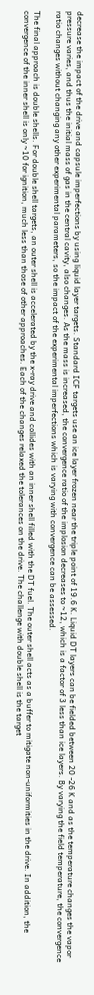decrease the impact of the drive and capsule imperfections by using liquid layer targets. Standard ICF targets use an ice layer frozen near the triple point of 19.6 K. Liquid DT layers can be fielded between 20 -26 K and as the temperature changes the vapor pressure varies, and thus the initial mass of gas in the central cavity, also changes. As the mass is increased, the convergence ratio of the implosion decreases to ~12, which is a factor of 3 less than ice layers. By varying the field temperature, the convergence ratio changes without changing any other experimental parameters, so the impact of the experimental imperfections which is varying with convergence can be assessed.

The final approach is double shells. For double shell targets, an outer shell is accelerated by the x-ray drive and collides with an inner shell filled with the DT fuel. The outer shell acts as a buffer to mitigate non-uniformities in the drive. In addition, the convergence of the inner shell is only ~10 for ignition, much less than those of other approaches. Each of the changes relaxed the tolerances on the drive. The challenge with double shell is the target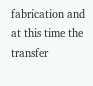fabrication and at this time the transfer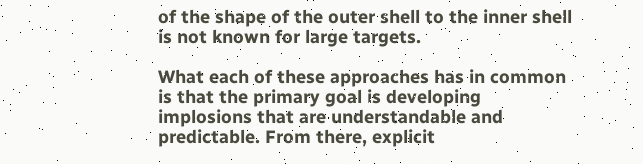of the shape of the outer shell to the inner shell is not known for large targets.

What each of these approaches has in common is that the primary goal is developing implosions that are understandable and predictable. From there, explicit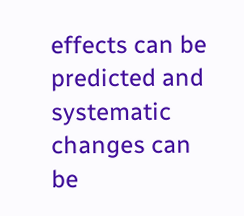effects can be predicted and systematic changes can be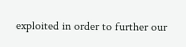exploited in order to further our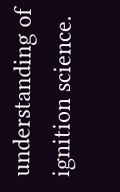understanding of ignition science.